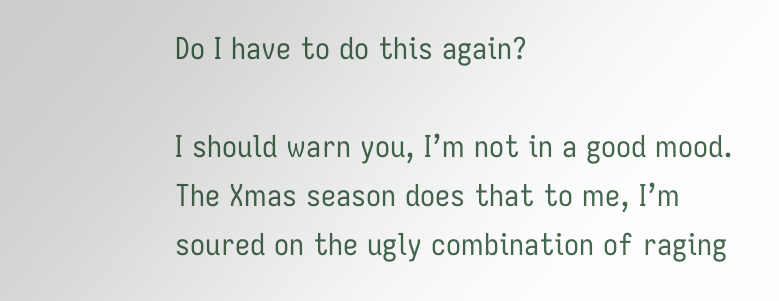Do I have to do this again?

I should warn you, I’m not in a good mood. The Xmas season does that to me, I’m soured on the ugly combination of raging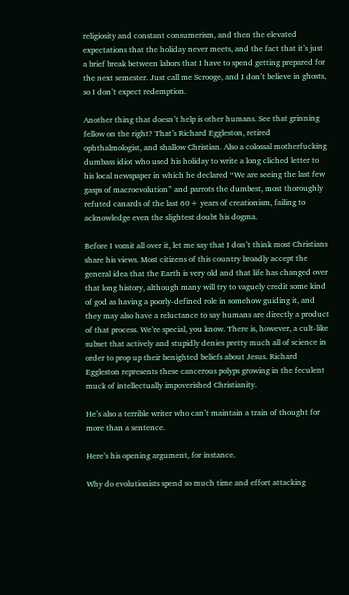religiosity and constant consumerism, and then the elevated expectations that the holiday never meets, and the fact that it’s just a brief break between labors that I have to spend getting prepared for the next semester. Just call me Scrooge, and I don’t believe in ghosts, so I don’t expect redemption.

Another thing that doesn’t help is other humans. See that grinning fellow on the right? That’s Richard Eggleston, retired ophthalmologist, and shallow Christian. Also a colossal motherfucking dumbass idiot who used his holiday to write a long cliched letter to his local newspaper in which he declared “We are seeing the last few gasps of macroevolution” and parrots the dumbest, most thoroughly refuted canards of the last 60+ years of creationism, failing to acknowledge even the slightest doubt his dogma.

Before I vomit all over it, let me say that I don’t think most Christians share his views. Most citizens of this country broadly accept the general idea that the Earth is very old and that life has changed over that long history, although many will try to vaguely credit some kind of god as having a poorly-defined role in somehow guiding it, and they may also have a reluctance to say humans are directly a product of that process. We’re special, you know. There is, however, a cult-like subset that actively and stupidly denies pretty much all of science in order to prop up their benighted beliefs about Jesus. Richard Eggleston represents these cancerous polyps growing in the feculent muck of intellectually impoverished Christianity.

He’s also a terrible writer who can’t maintain a train of thought for more than a sentence.

Here’s his opening argument, for instance.

Why do evolutionists spend so much time and effort attacking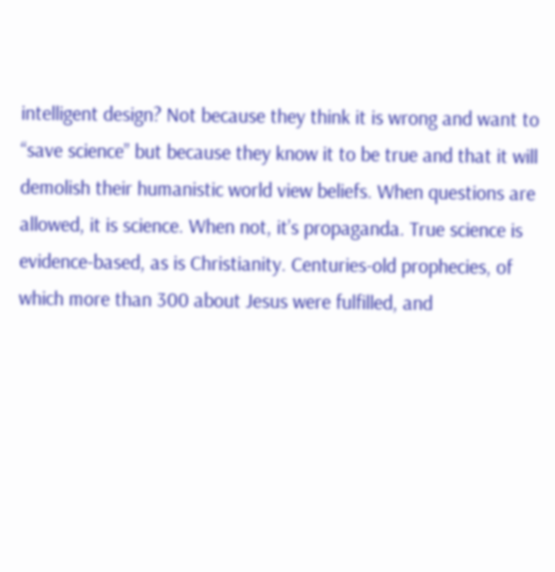intelligent design? Not because they think it is wrong and want to “save science” but because they know it to be true and that it will demolish their humanistic world view beliefs. When questions are allowed, it is science. When not, it’s propaganda. True science is evidence-based, as is Christianity. Centuries-old prophecies, of which more than 300 about Jesus were fulfilled, and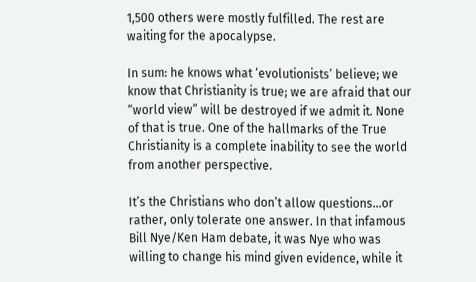1,500 others were mostly fulfilled. The rest are waiting for the apocalypse.

In sum: he knows what ‘evolutionists’ believe; we know that Christianity is true; we are afraid that our “world view” will be destroyed if we admit it. None of that is true. One of the hallmarks of the True Christianity is a complete inability to see the world from another perspective.

It’s the Christians who don’t allow questions…or rather, only tolerate one answer. In that infamous Bill Nye/Ken Ham debate, it was Nye who was willing to change his mind given evidence, while it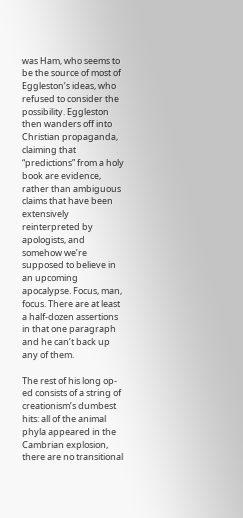was Ham, who seems to be the source of most of Eggleston’s ideas, who refused to consider the possibility. Eggleston then wanders off into Christian propaganda, claiming that “predictions” from a holy book are evidence, rather than ambiguous claims that have been extensively reinterpreted by apologists, and somehow we’re supposed to believe in an upcoming apocalypse. Focus, man, focus. There are at least a half-dozen assertions in that one paragraph and he can’t back up any of them.

The rest of his long op-ed consists of a string of creationism’s dumbest hits: all of the animal phyla appeared in the Cambrian explosion, there are no transitional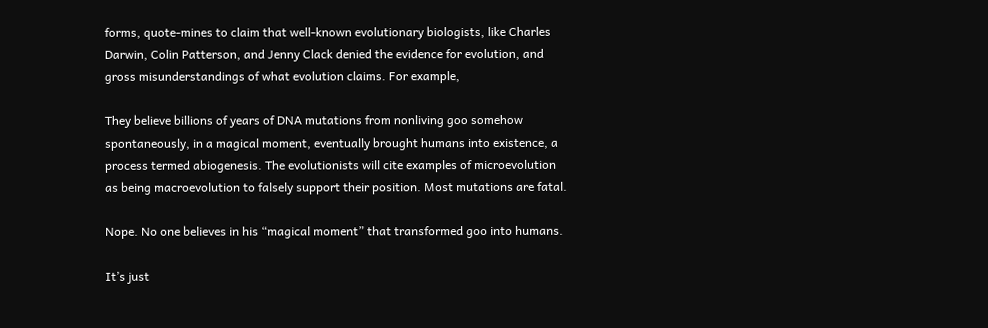forms, quote-mines to claim that well-known evolutionary biologists, like Charles Darwin, Colin Patterson, and Jenny Clack denied the evidence for evolution, and gross misunderstandings of what evolution claims. For example,

They believe billions of years of DNA mutations from nonliving goo somehow spontaneously, in a magical moment, eventually brought humans into existence, a process termed abiogenesis. The evolutionists will cite examples of microevolution as being macroevolution to falsely support their position. Most mutations are fatal.

Nope. No one believes in his “magical moment” that transformed goo into humans.

It’s just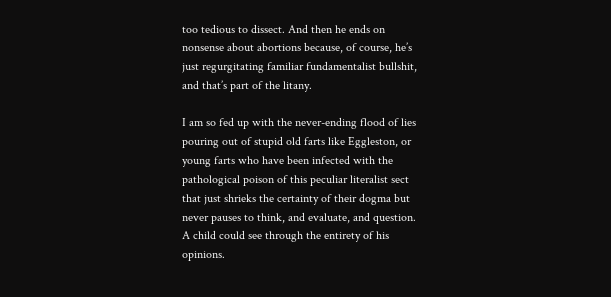too tedious to dissect. And then he ends on nonsense about abortions because, of course, he’s just regurgitating familiar fundamentalist bullshit, and that’s part of the litany.

I am so fed up with the never-ending flood of lies pouring out of stupid old farts like Eggleston, or young farts who have been infected with the pathological poison of this peculiar literalist sect that just shrieks the certainty of their dogma but never pauses to think, and evaluate, and question. A child could see through the entirety of his opinions.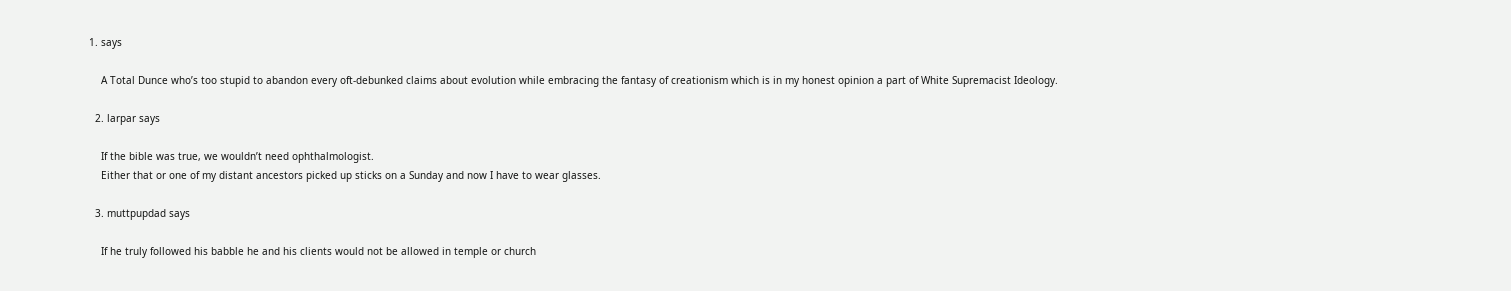1. says

    A Total Dunce who’s too stupid to abandon every oft-debunked claims about evolution while embracing the fantasy of creationism which is in my honest opinion a part of White Supremacist Ideology.

  2. larpar says

    If the bible was true, we wouldn’t need ophthalmologist.
    Either that or one of my distant ancestors picked up sticks on a Sunday and now I have to wear glasses.

  3. muttpupdad says

    If he truly followed his babble he and his clients would not be allowed in temple or church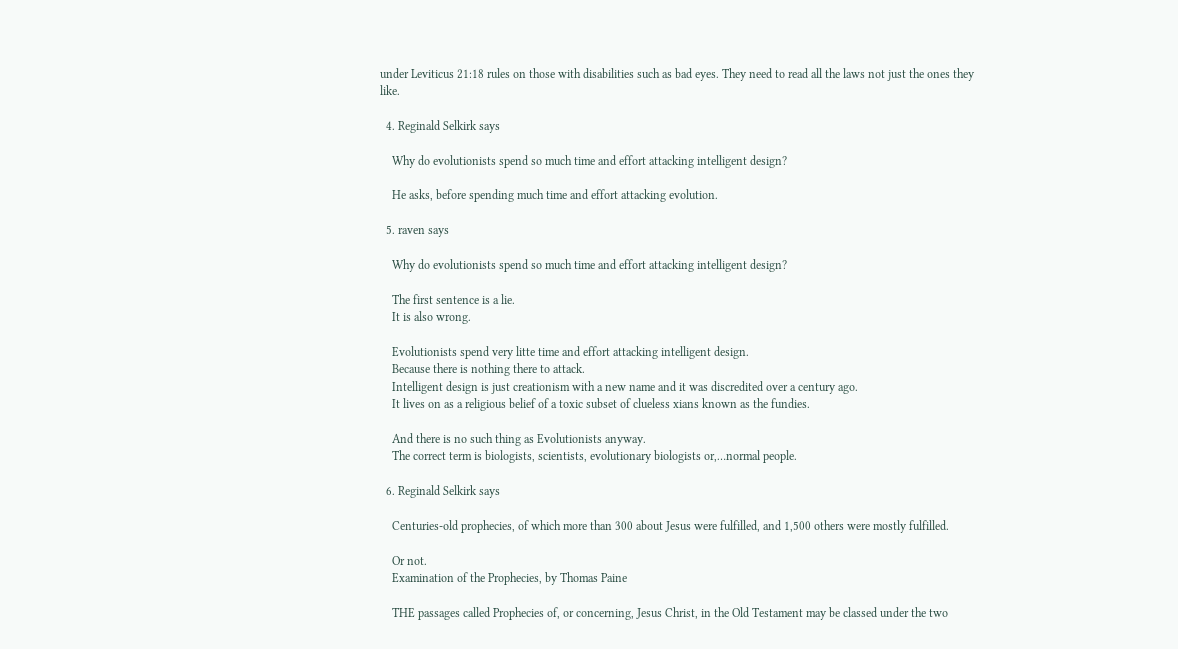under Leviticus 21:18 rules on those with disabilities such as bad eyes. They need to read all the laws not just the ones they like.

  4. Reginald Selkirk says

    Why do evolutionists spend so much time and effort attacking intelligent design?

    He asks, before spending much time and effort attacking evolution.

  5. raven says

    Why do evolutionists spend so much time and effort attacking intelligent design?

    The first sentence is a lie.
    It is also wrong.

    Evolutionists spend very litte time and effort attacking intelligent design.
    Because there is nothing there to attack.
    Intelligent design is just creationism with a new name and it was discredited over a century ago.
    It lives on as a religious belief of a toxic subset of clueless xians known as the fundies.

    And there is no such thing as Evolutionists anyway.
    The correct term is biologists, scientists, evolutionary biologists or,…normal people.

  6. Reginald Selkirk says

    Centuries-old prophecies, of which more than 300 about Jesus were fulfilled, and 1,500 others were mostly fulfilled.

    Or not.
    Examination of the Prophecies, by Thomas Paine

    THE passages called Prophecies of, or concerning, Jesus Christ, in the Old Testament may be classed under the two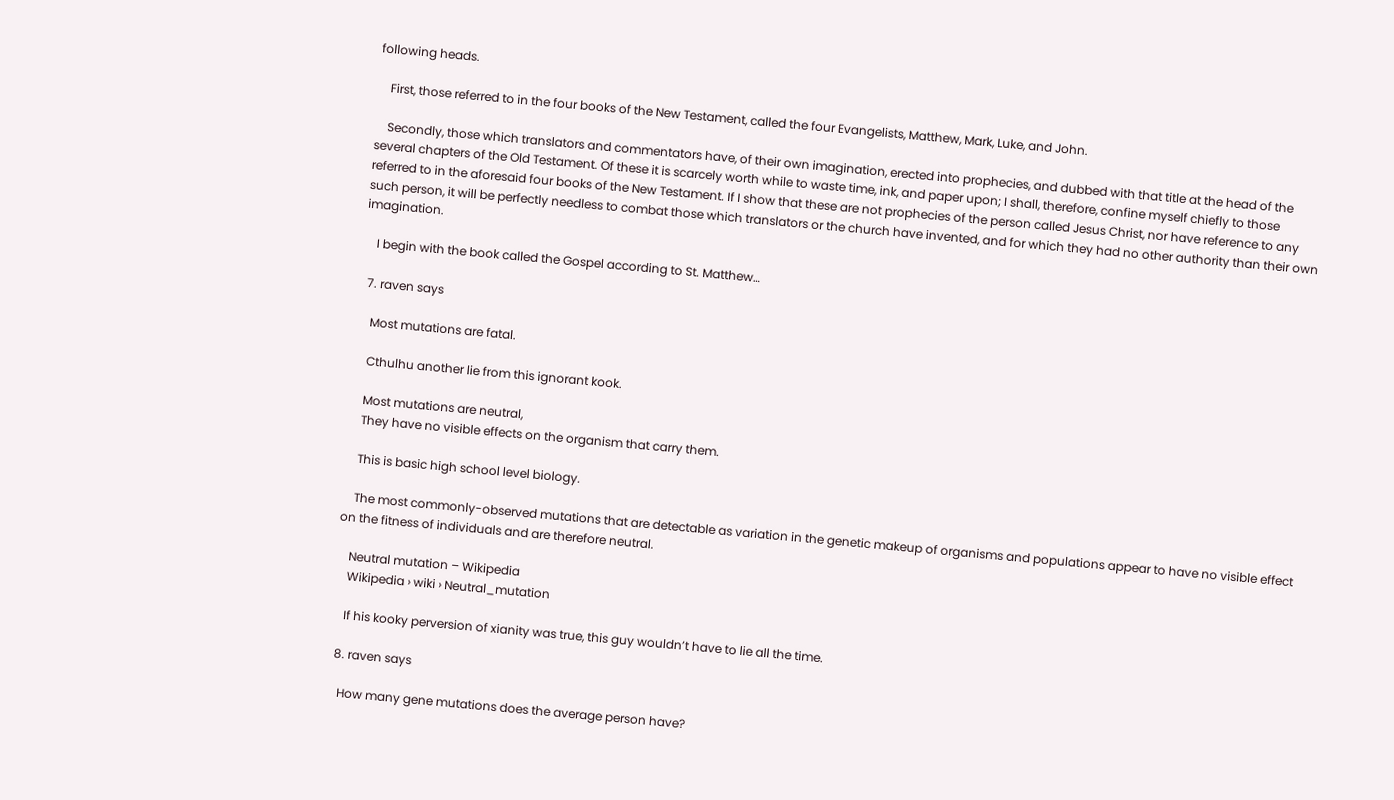following heads.

    First, those referred to in the four books of the New Testament, called the four Evangelists, Matthew, Mark, Luke, and John.

    Secondly, those which translators and commentators have, of their own imagination, erected into prophecies, and dubbed with that title at the head of the several chapters of the Old Testament. Of these it is scarcely worth while to waste time, ink, and paper upon; I shall, therefore, confine myself chiefly to those referred to in the aforesaid four books of the New Testament. If I show that these are not prophecies of the person called Jesus Christ, nor have reference to any such person, it will be perfectly needless to combat those which translators or the church have invented, and for which they had no other authority than their own imagination.

    I begin with the book called the Gospel according to St. Matthew…

  7. raven says

    Most mutations are fatal.

    Cthulhu another lie from this ignorant kook.

    Most mutations are neutral,
    They have no visible effects on the organism that carry them.

    This is basic high school level biology.

    The most commonly-observed mutations that are detectable as variation in the genetic makeup of organisms and populations appear to have no visible effect on the fitness of individuals and are therefore neutral.

    Neutral mutation – Wikipedia
    Wikipedia › wiki › Neutral_mutation

    If his kooky perversion of xianity was true, this guy wouldn’t have to lie all the time.

  8. raven says

    How many gene mutations does the average person have?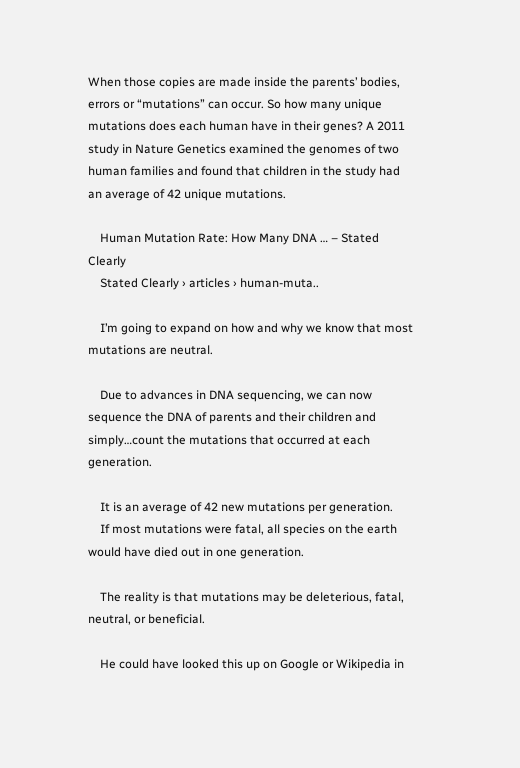When those copies are made inside the parents’ bodies, errors or “mutations” can occur. So how many unique mutations does each human have in their genes? A 2011 study in Nature Genetics examined the genomes of two human families and found that children in the study had an average of 42 unique mutations.

    Human Mutation Rate: How Many DNA … – Stated Clearly
    Stated Clearly › articles › human-muta..

    I’m going to expand on how and why we know that most mutations are neutral.

    Due to advances in DNA sequencing, we can now sequence the DNA of parents and their children and simply…count the mutations that occurred at each generation.

    It is an average of 42 new mutations per generation.
    If most mutations were fatal, all species on the earth would have died out in one generation.

    The reality is that mutations may be deleterious, fatal, neutral, or beneficial.

    He could have looked this up on Google or Wikipedia in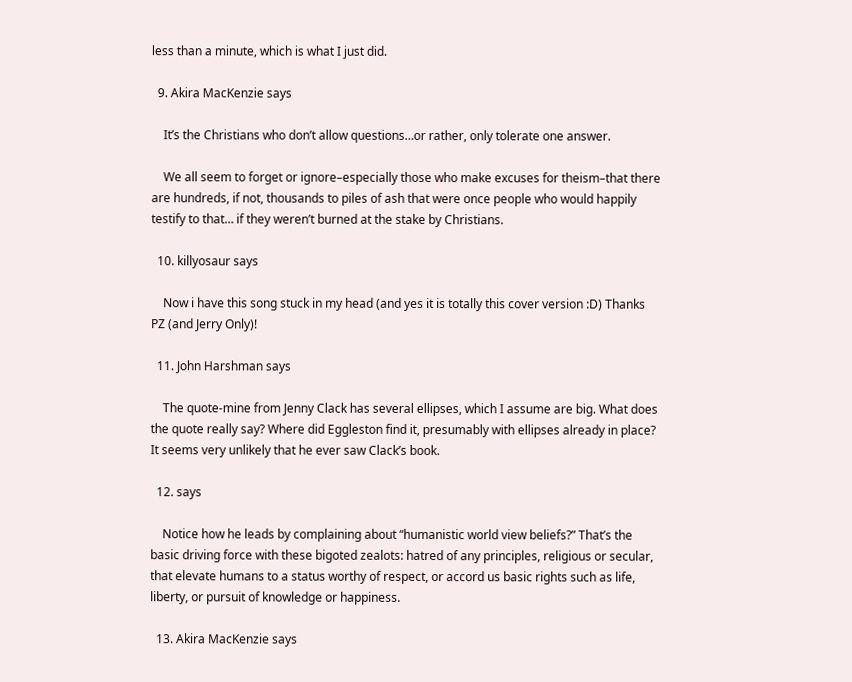less than a minute, which is what I just did.

  9. Akira MacKenzie says

    It’s the Christians who don’t allow questions…or rather, only tolerate one answer.

    We all seem to forget or ignore–especially those who make excuses for theism–that there are hundreds, if not, thousands to piles of ash that were once people who would happily testify to that… if they weren’t burned at the stake by Christians.

  10. killyosaur says

    Now i have this song stuck in my head (and yes it is totally this cover version :D) Thanks PZ (and Jerry Only)!

  11. John Harshman says

    The quote-mine from Jenny Clack has several ellipses, which I assume are big. What does the quote really say? Where did Eggleston find it, presumably with ellipses already in place? It seems very unlikely that he ever saw Clack’s book.

  12. says

    Notice how he leads by complaining about “humanistic world view beliefs?” That’s the basic driving force with these bigoted zealots: hatred of any principles, religious or secular, that elevate humans to a status worthy of respect, or accord us basic rights such as life, liberty, or pursuit of knowledge or happiness.

  13. Akira MacKenzie says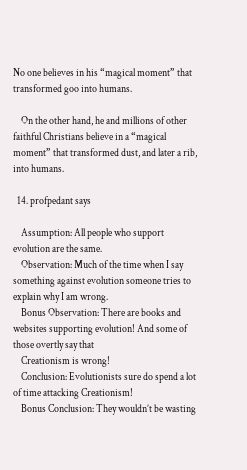No one believes in his “magical moment” that transformed goo into humans.

    On the other hand, he and millions of other faithful Christians believe in a “magical moment” that transformed dust, and later a rib, into humans.

  14. profpedant says

    Assumption: All people who support evolution are the same.
    Observation: Much of the time when I say something against evolution someone tries to explain why I am wrong.
    Bonus Observation: There are books and websites supporting evolution! And some of those overtly say that
    Creationism is wrong!
    Conclusion: Evolutionists sure do spend a lot of time attacking Creationism!
    Bonus Conclusion: They wouldn’t be wasting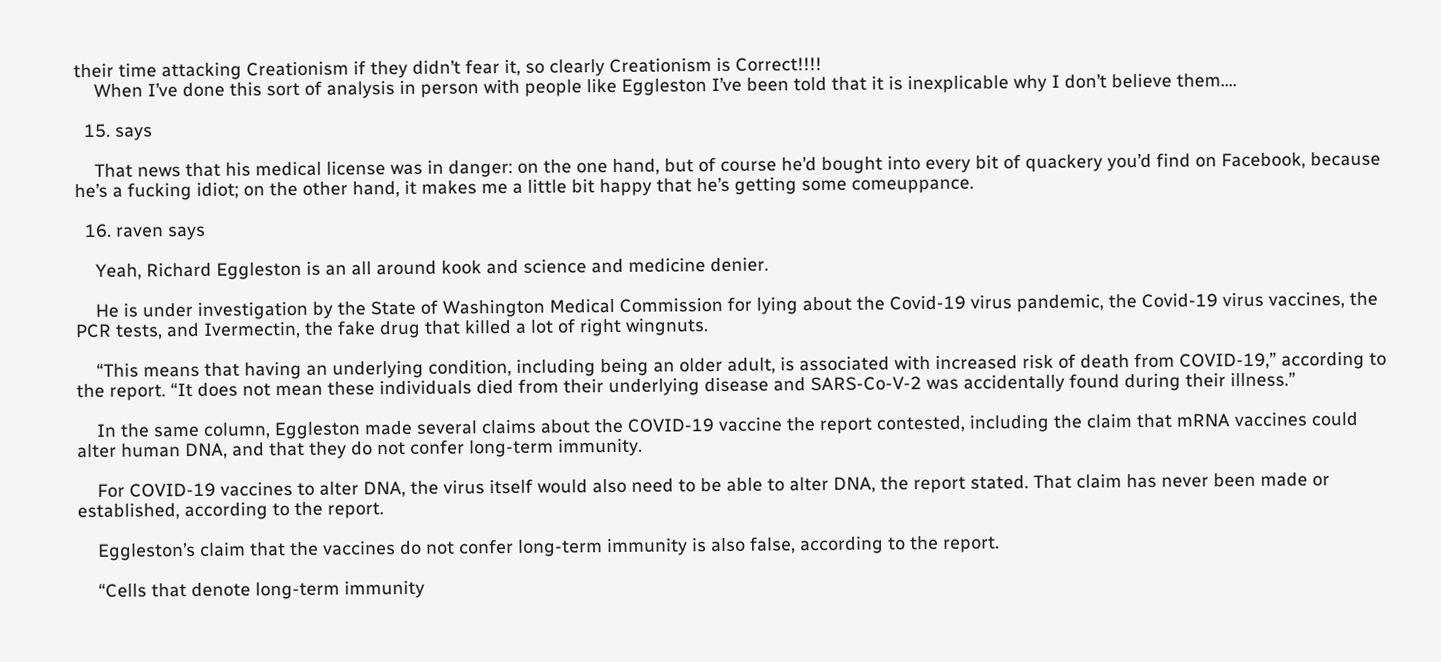their time attacking Creationism if they didn’t fear it, so clearly Creationism is Correct!!!!
    When I’ve done this sort of analysis in person with people like Eggleston I’ve been told that it is inexplicable why I don’t believe them….

  15. says

    That news that his medical license was in danger: on the one hand, but of course he’d bought into every bit of quackery you’d find on Facebook, because he’s a fucking idiot; on the other hand, it makes me a little bit happy that he’s getting some comeuppance.

  16. raven says

    Yeah, Richard Eggleston is an all around kook and science and medicine denier.

    He is under investigation by the State of Washington Medical Commission for lying about the Covid-19 virus pandemic, the Covid-19 virus vaccines, the PCR tests, and Ivermectin, the fake drug that killed a lot of right wingnuts.

    “This means that having an underlying condition, including being an older adult, is associated with increased risk of death from COVID-19,” according to the report. “It does not mean these individuals died from their underlying disease and SARS-Co-V-2 was accidentally found during their illness.”

    In the same column, Eggleston made several claims about the COVID-19 vaccine the report contested, including the claim that mRNA vaccines could alter human DNA, and that they do not confer long-term immunity.

    For COVID-19 vaccines to alter DNA, the virus itself would also need to be able to alter DNA, the report stated. That claim has never been made or established, according to the report.

    Eggleston’s claim that the vaccines do not confer long-term immunity is also false, according to the report.

    “Cells that denote long-term immunity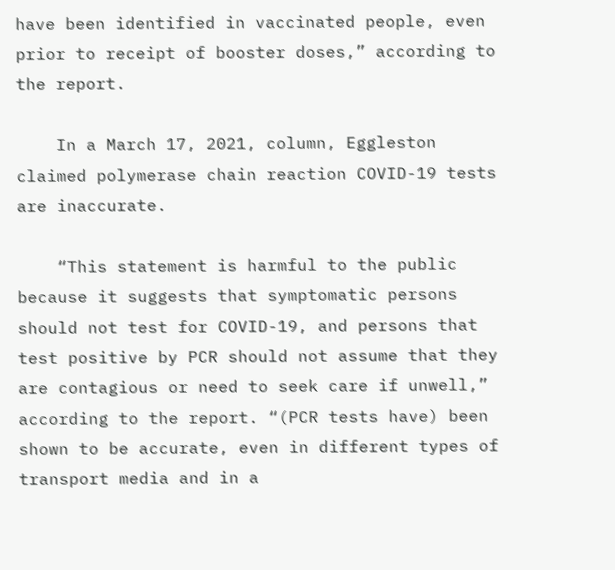have been identified in vaccinated people, even prior to receipt of booster doses,” according to the report.

    In a March 17, 2021, column, Eggleston claimed polymerase chain reaction COVID-19 tests are inaccurate.

    “This statement is harmful to the public because it suggests that symptomatic persons should not test for COVID-19, and persons that test positive by PCR should not assume that they are contagious or need to seek care if unwell,” according to the report. “(PCR tests have) been shown to be accurate, even in different types of transport media and in a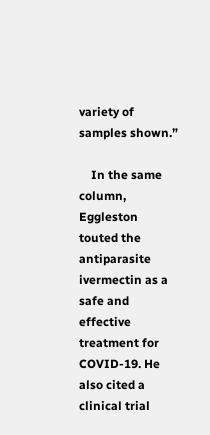variety of samples shown.”

    In the same column, Eggleston touted the antiparasite ivermectin as a safe and effective treatment for COVID-19. He also cited a clinical trial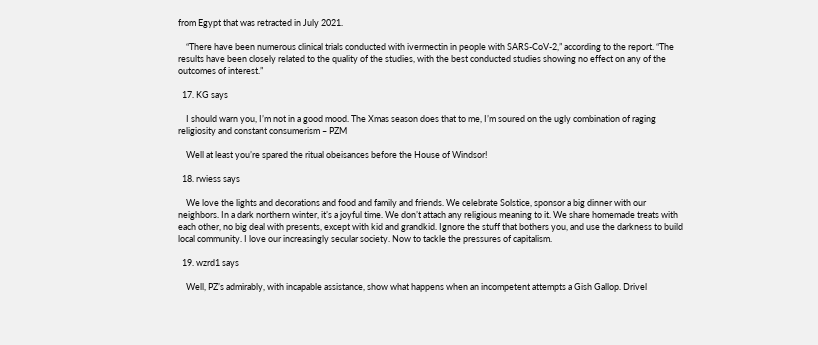from Egypt that was retracted in July 2021.

    “There have been numerous clinical trials conducted with ivermectin in people with SARS-CoV-2,” according to the report. “The results have been closely related to the quality of the studies, with the best conducted studies showing no effect on any of the outcomes of interest.”

  17. KG says

    I should warn you, I’m not in a good mood. The Xmas season does that to me, I’m soured on the ugly combination of raging religiosity and constant consumerism – PZM

    Well at least you’re spared the ritual obeisances before the House of Windsor!

  18. rwiess says

    We love the lights and decorations and food and family and friends. We celebrate Solstice, sponsor a big dinner with our neighbors. In a dark northern winter, it’s a joyful time. We don’t attach any religious meaning to it. We share homemade treats with each other, no big deal with presents, except with kid and grandkid. Ignore the stuff that bothers you, and use the darkness to build local community. I love our increasingly secular society. Now to tackle the pressures of capitalism.

  19. wzrd1 says

    Well, PZ’s admirably, with incapable assistance, show what happens when an incompetent attempts a Gish Gallop. Drivel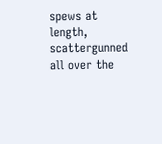spews at length, scattergunned all over the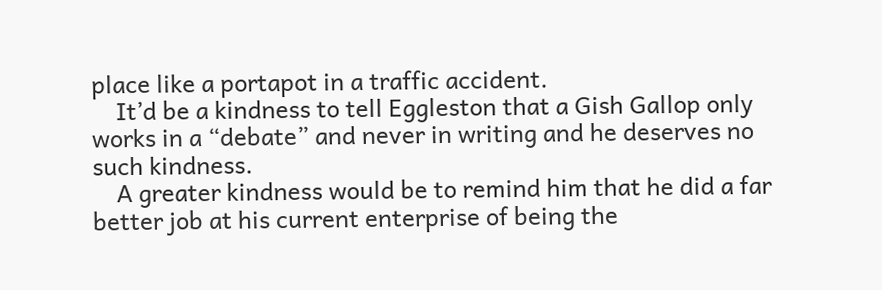place like a portapot in a traffic accident.
    It’d be a kindness to tell Eggleston that a Gish Gallop only works in a “debate” and never in writing and he deserves no such kindness.
    A greater kindness would be to remind him that he did a far better job at his current enterprise of being the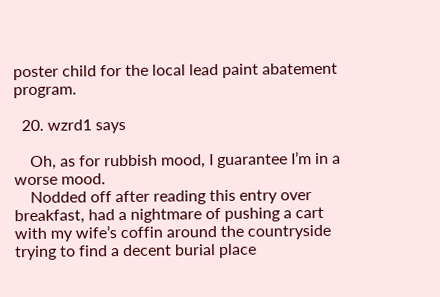poster child for the local lead paint abatement program.

  20. wzrd1 says

    Oh, as for rubbish mood, I guarantee I’m in a worse mood.
    Nodded off after reading this entry over breakfast, had a nightmare of pushing a cart with my wife’s coffin around the countryside trying to find a decent burial place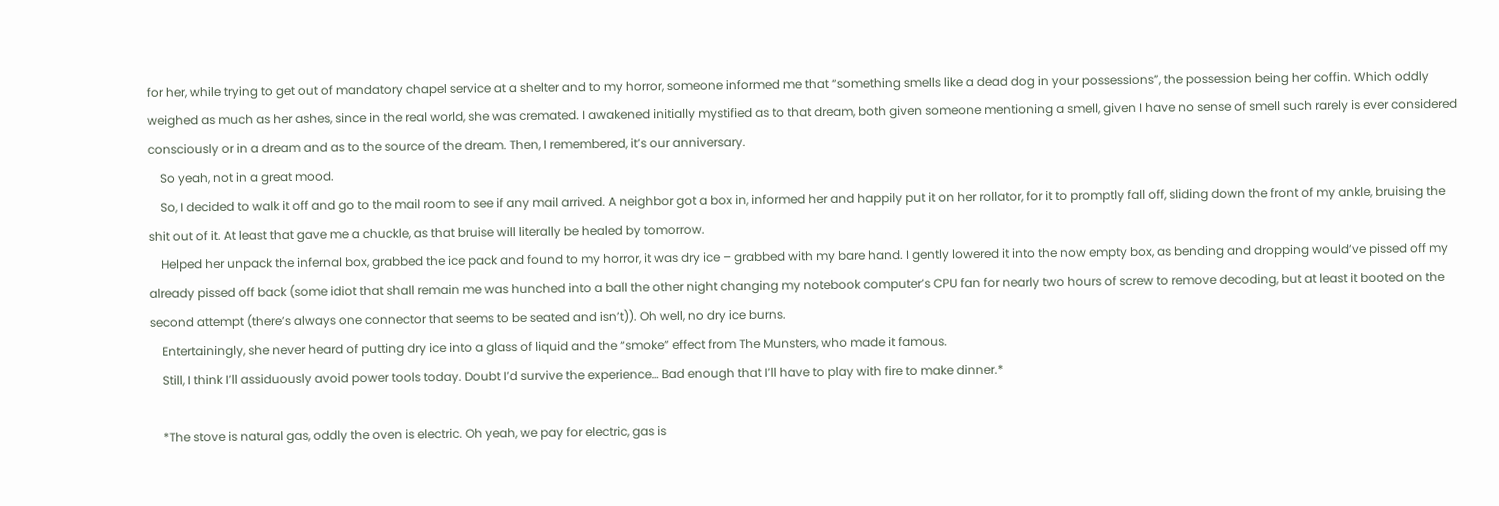for her, while trying to get out of mandatory chapel service at a shelter and to my horror, someone informed me that “something smells like a dead dog in your possessions”, the possession being her coffin. Which oddly weighed as much as her ashes, since in the real world, she was cremated. I awakened initially mystified as to that dream, both given someone mentioning a smell, given I have no sense of smell such rarely is ever considered consciously or in a dream and as to the source of the dream. Then, I remembered, it’s our anniversary.
    So yeah, not in a great mood.
    So, I decided to walk it off and go to the mail room to see if any mail arrived. A neighbor got a box in, informed her and happily put it on her rollator, for it to promptly fall off, sliding down the front of my ankle, bruising the shit out of it. At least that gave me a chuckle, as that bruise will literally be healed by tomorrow.
    Helped her unpack the infernal box, grabbed the ice pack and found to my horror, it was dry ice – grabbed with my bare hand. I gently lowered it into the now empty box, as bending and dropping would’ve pissed off my already pissed off back (some idiot that shall remain me was hunched into a ball the other night changing my notebook computer’s CPU fan for nearly two hours of screw to remove decoding, but at least it booted on the second attempt (there’s always one connector that seems to be seated and isn’t)). Oh well, no dry ice burns.
    Entertainingly, she never heard of putting dry ice into a glass of liquid and the “smoke” effect from The Munsters, who made it famous.
    Still, I think I’ll assiduously avoid power tools today. Doubt I’d survive the experience… Bad enough that I’ll have to play with fire to make dinner.*

    *The stove is natural gas, oddly the oven is electric. Oh yeah, we pay for electric, gas is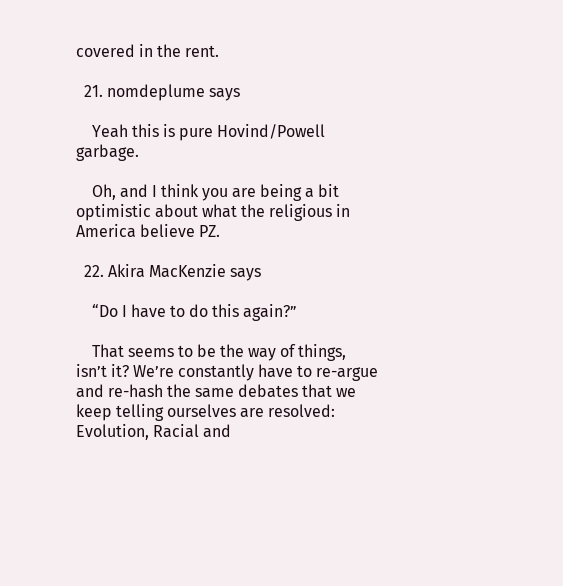covered in the rent.

  21. nomdeplume says

    Yeah this is pure Hovind/Powell garbage.

    Oh, and I think you are being a bit optimistic about what the religious in America believe PZ.

  22. Akira MacKenzie says

    “Do I have to do this again?”

    That seems to be the way of things, isn’t it? We’re constantly have to re-argue and re-hash the same debates that we keep telling ourselves are resolved: Evolution, Racial and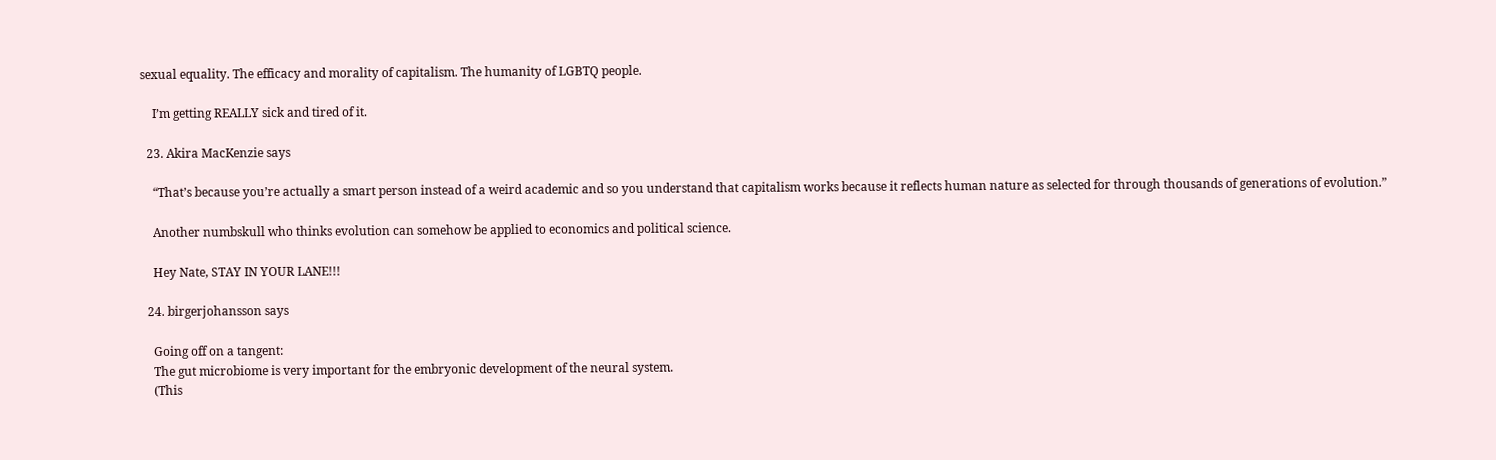sexual equality. The efficacy and morality of capitalism. The humanity of LGBTQ people.

    I’m getting REALLY sick and tired of it.

  23. Akira MacKenzie says

    “That’s because you’re actually a smart person instead of a weird academic and so you understand that capitalism works because it reflects human nature as selected for through thousands of generations of evolution.”

    Another numbskull who thinks evolution can somehow be applied to economics and political science.

    Hey Nate, STAY IN YOUR LANE!!!

  24. birgerjohansson says

    Going off on a tangent:
    The gut microbiome is very important for the embryonic development of the neural system.
    (This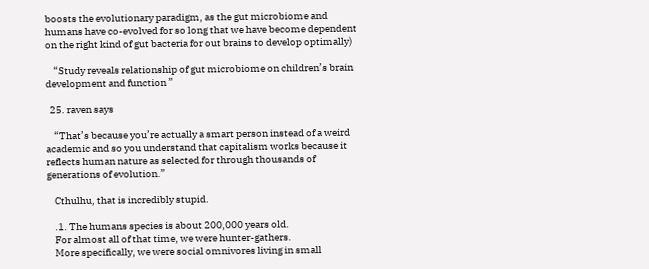boosts the evolutionary paradigm, as the gut microbiome and humans have co-evolved for so long that we have become dependent on the right kind of gut bacteria for out brains to develop optimally)

    “Study reveals relationship of gut microbiome on children’s brain development and function ”

  25. raven says

    “That’s because you’re actually a smart person instead of a weird academic and so you understand that capitalism works because it reflects human nature as selected for through thousands of generations of evolution.”

    Cthulhu, that is incredibly stupid.

    .1. The humans species is about 200,000 years old.
    For almost all of that time, we were hunter-gathers.
    More specifically, we were social omnivores living in small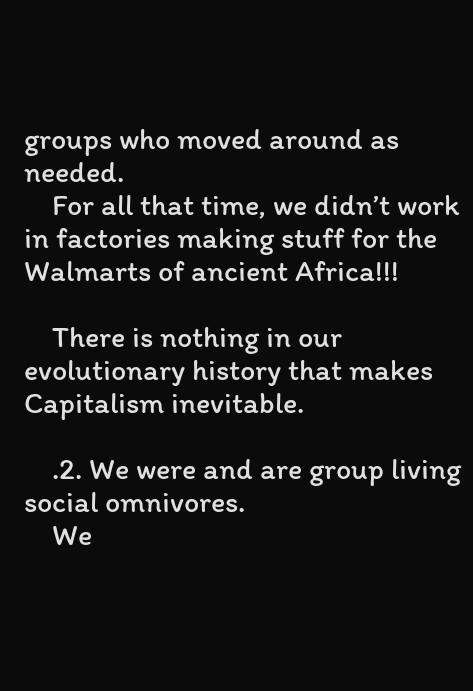groups who moved around as needed.
    For all that time, we didn’t work in factories making stuff for the Walmarts of ancient Africa!!!

    There is nothing in our evolutionary history that makes Capitalism inevitable.

    .2. We were and are group living social omnivores.
    We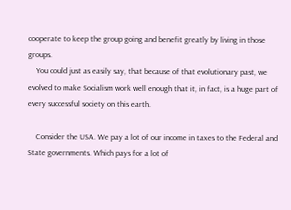cooperate to keep the group going and benefit greatly by living in those groups.
    You could just as easily say, that because of that evolutionary past, we evolved to make Socialism work well enough that it, in fact, is a huge part of every successful society on this earth.

    Consider the USA. We pay a lot of our income in taxes to the Federal and State governments. Which pays for a lot of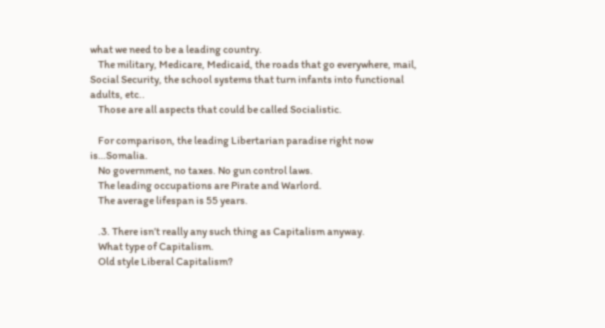what we need to be a leading country.
    The military, Medicare, Medicaid, the roads that go everywhere, mail, Social Security, the school systems that turn infants into functional adults, etc..
    Those are all aspects that could be called Socialistic.

    For comparison, the leading Libertarian paradise right now is…Somalia.
    No government, no taxes. No gun control laws.
    The leading occupations are Pirate and Warlord.
    The average lifespan is 55 years.

    .3. There isn’t really any such thing as Capitalism anyway.
    What type of Capitalism.
    Old style Liberal Capitalism?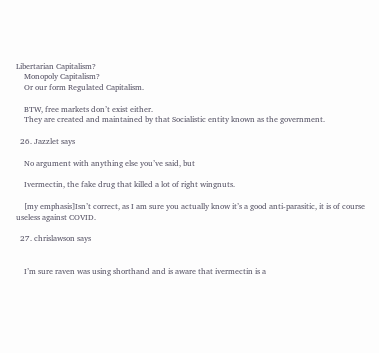Libertarian Capitalism?
    Monopoly Capitalism?
    Or our form Regulated Capitalism.

    BTW, free markets don’t exist either.
    They are created and maintained by that Socialistic entity known as the government.

  26. Jazzlet says

    No argument with anything else you’ve said, but

    Ivermectin, the fake drug that killed a lot of right wingnuts.

    [my emphasis]Isn’t correct, as I am sure you actually know it’s a good anti-parasitic, it is of course useless against COVID.

  27. chrislawson says


    I’m sure raven was using shorthand and is aware that ivermectin is a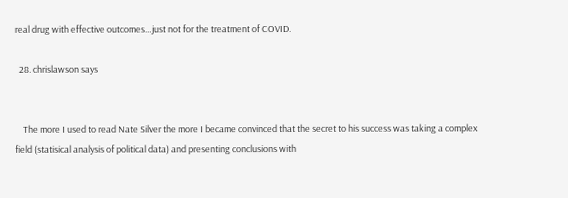real drug with effective outcomes…just not for the treatment of COVID.

  28. chrislawson says


    The more I used to read Nate Silver the more I became convinced that the secret to his success was taking a complex field (statisical analysis of political data) and presenting conclusions with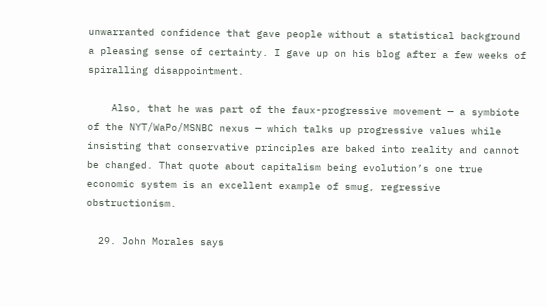unwarranted confidence that gave people without a statistical background a pleasing sense of certainty. I gave up on his blog after a few weeks of spiralling disappointment.

    Also, that he was part of the faux-progressive movement — a symbiote of the NYT/WaPo/MSNBC nexus — which talks up progressive values while insisting that conservative principles are baked into reality and cannot be changed. That quote about capitalism being evolution’s one true economic system is an excellent example of smug, regressive obstructionism.

  29. John Morales says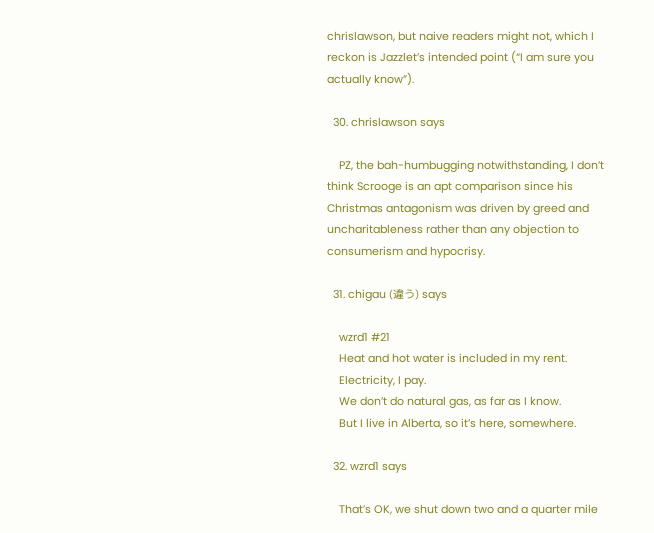chrislawson, but naive readers might not, which I reckon is Jazzlet’s intended point (“I am sure you actually know”).

  30. chrislawson says

    PZ, the bah-humbugging notwithstanding, I don’t think Scrooge is an apt comparison since his Christmas antagonism was driven by greed and uncharitableness rather than any objection to consumerism and hypocrisy.

  31. chigau (違う) says

    wzrd1 #21
    Heat and hot water is included in my rent.
    Electricity, I pay.
    We don’t do natural gas, as far as I know.
    But I live in Alberta, so it’s here, somewhere.

  32. wzrd1 says

    That’s OK, we shut down two and a quarter mile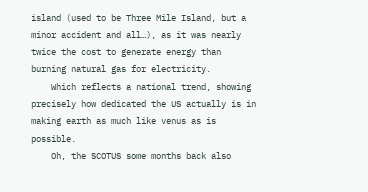island (used to be Three Mile Island, but a minor accident and all…), as it was nearly twice the cost to generate energy than burning natural gas for electricity.
    Which reflects a national trend, showing precisely how dedicated the US actually is in making earth as much like venus as is possible.
    Oh, the SCOTUS some months back also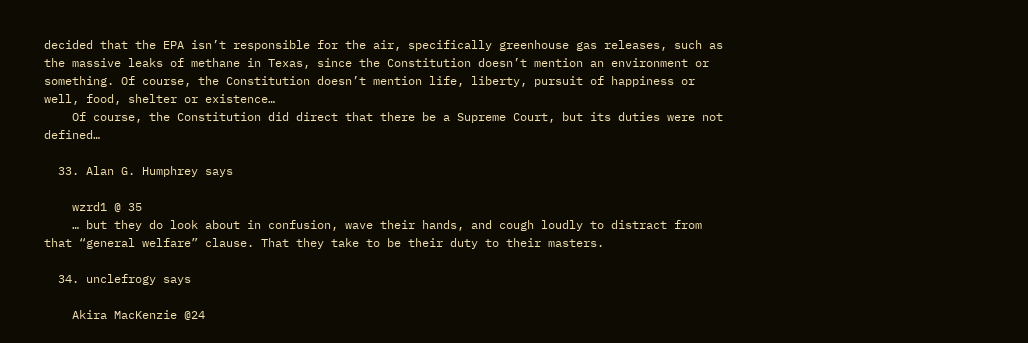decided that the EPA isn’t responsible for the air, specifically greenhouse gas releases, such as the massive leaks of methane in Texas, since the Constitution doesn’t mention an environment or something. Of course, the Constitution doesn’t mention life, liberty, pursuit of happiness or well, food, shelter or existence…
    Of course, the Constitution did direct that there be a Supreme Court, but its duties were not defined…

  33. Alan G. Humphrey says

    wzrd1 @ 35
    … but they do look about in confusion, wave their hands, and cough loudly to distract from that “general welfare” clause. That they take to be their duty to their masters.

  34. unclefrogy says

    Akira MacKenzie @24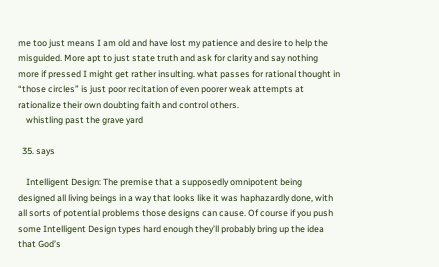me too just means I am old and have lost my patience and desire to help the misguided. More apt to just state truth and ask for clarity and say nothing more if pressed I might get rather insulting. what passes for rational thought in “those circles” is just poor recitation of even poorer weak attempts at rationalize their own doubting faith and control others.
    whistling past the grave yard

  35. says

    Intelligent Design: The premise that a supposedly omnipotent being designed all living beings in a way that looks like it was haphazardly done, with all sorts of potential problems those designs can cause. Of course if you push some Intelligent Design types hard enough they’ll probably bring up the idea that God’s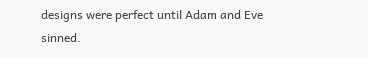designs were perfect until Adam and Eve sinned.